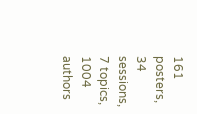161 posters,  34 sessions,  7 topics,  1004 authors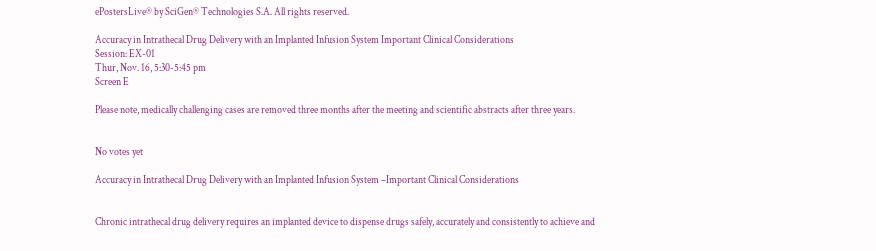ePostersLive® by SciGen® Technologies S.A. All rights reserved.

Accuracy in Intrathecal Drug Delivery with an Implanted Infusion System Important Clinical Considerations
Session: EX-01
Thur, Nov. 16, 5:30-5:45 pm
Screen E

Please note, medically challenging cases are removed three months after the meeting and scientific abstracts after three years.


No votes yet

Accuracy in Intrathecal Drug Delivery with an Implanted Infusion System –Important Clinical Considerations


Chronic intrathecal drug delivery requires an implanted device to dispense drugs safely, accurately and consistently to achieve and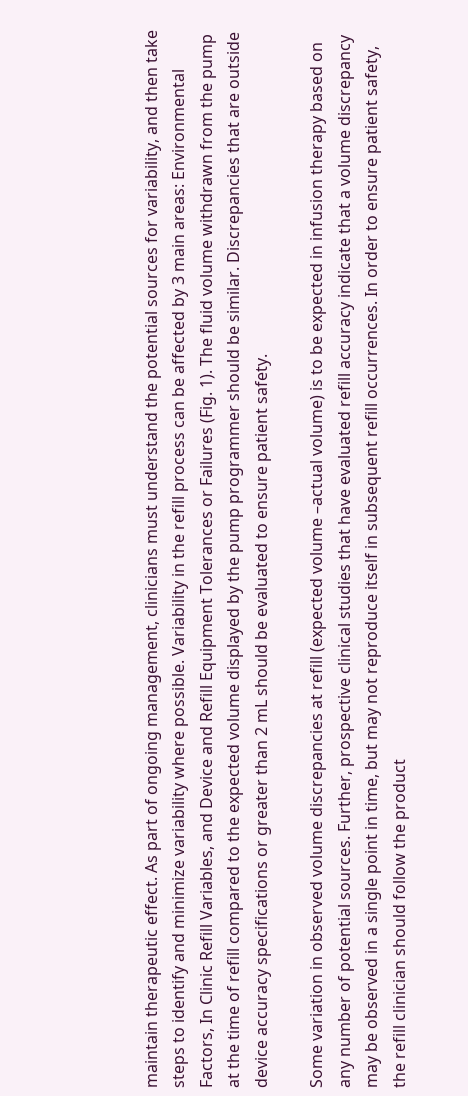maintain therapeutic effect. As part of ongoing management, clinicians must understand the potential sources for variability, and then take steps to identify and minimize variability where possible. Variability in the refill process can be affected by 3 main areas: Environmental Factors, In Clinic Refill Variables, and Device and Refill Equipment Tolerances or Failures (Fig. 1). The fluid volume withdrawn from the pump at the time of refill compared to the expected volume displayed by the pump programmer should be similar. Discrepancies that are outside device accuracy specifications or greater than 2 mL should be evaluated to ensure patient safety.

Some variation in observed volume discrepancies at refill (expected volume –actual volume) is to be expected in infusion therapy based on any number of potential sources. Further, prospective clinical studies that have evaluated refill accuracy indicate that a volume discrepancy may be observed in a single point in time, but may not reproduce itself in subsequent refill occurrences. In order to ensure patient safety, the refill clinician should follow the product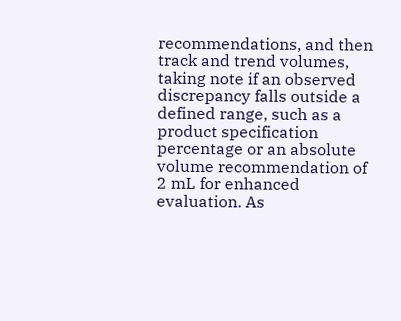recommendations, and then track and trend volumes, taking note if an observed discrepancy falls outside a defined range, such as a product specification percentage or an absolute volume recommendation of 2 mL for enhanced evaluation. As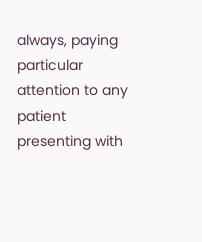always, paying particular attention to any patient presenting with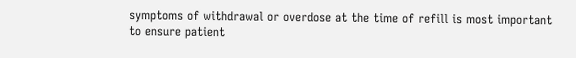symptoms of withdrawal or overdose at the time of refill is most important to ensure patient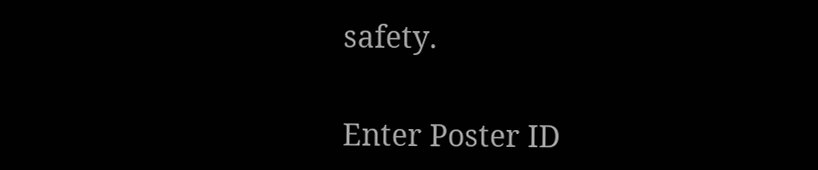safety.

Enter Poster ID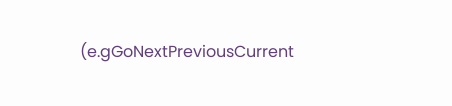(e.gGoNextPreviousCurrent